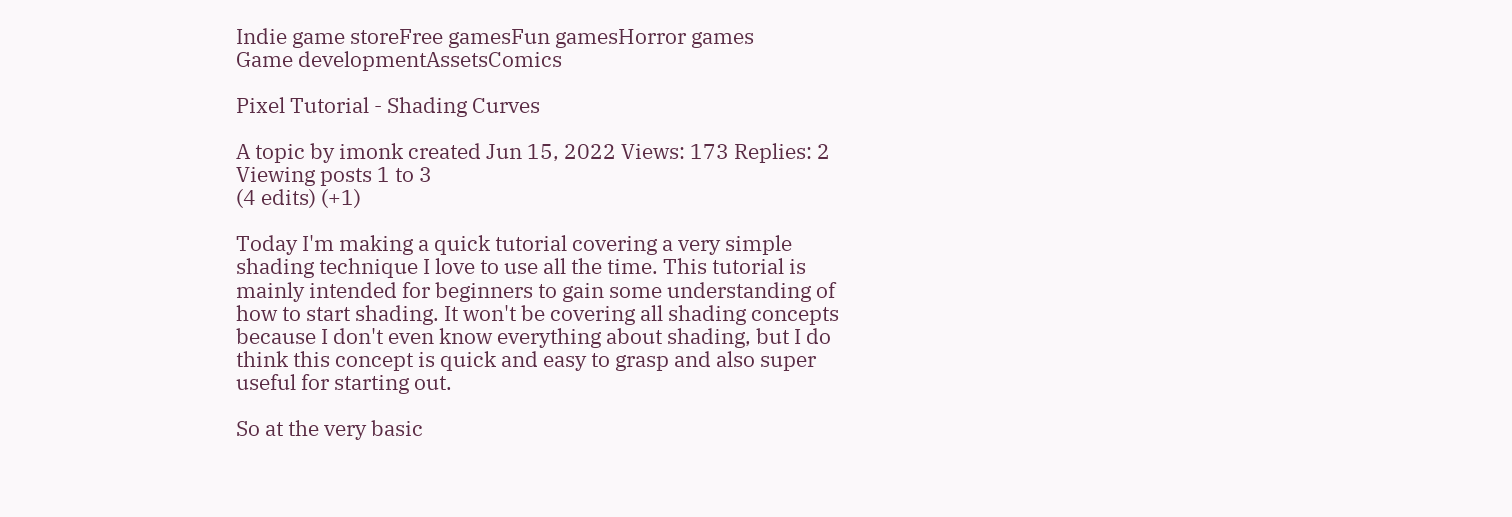Indie game storeFree gamesFun gamesHorror games
Game developmentAssetsComics

Pixel Tutorial - Shading Curves

A topic by imonk created Jun 15, 2022 Views: 173 Replies: 2
Viewing posts 1 to 3
(4 edits) (+1)

Today I'm making a quick tutorial covering a very simple shading technique I love to use all the time. This tutorial is mainly intended for beginners to gain some understanding of how to start shading. It won't be covering all shading concepts because I don't even know everything about shading, but I do think this concept is quick and easy to grasp and also super useful for starting out.

So at the very basic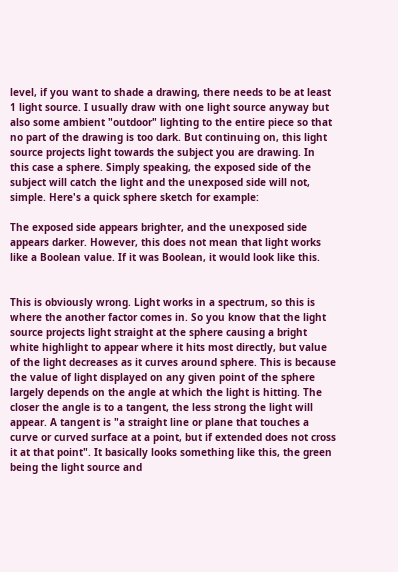level, if you want to shade a drawing, there needs to be at least 1 light source. I usually draw with one light source anyway but also some ambient "outdoor" lighting to the entire piece so that no part of the drawing is too dark. But continuing on, this light source projects light towards the subject you are drawing. In this case a sphere. Simply speaking, the exposed side of the subject will catch the light and the unexposed side will not, simple. Here's a quick sphere sketch for example:

The exposed side appears brighter, and the unexposed side appears darker. However, this does not mean that light works like a Boolean value. If it was Boolean, it would look like this.


This is obviously wrong. Light works in a spectrum, so this is where the another factor comes in. So you know that the light source projects light straight at the sphere causing a bright white highlight to appear where it hits most directly, but value of the light decreases as it curves around sphere. This is because the value of light displayed on any given point of the sphere largely depends on the angle at which the light is hitting. The closer the angle is to a tangent, the less strong the light will appear. A tangent is "a straight line or plane that touches a curve or curved surface at a point, but if extended does not cross it at that point". It basically looks something like this, the green being the light source and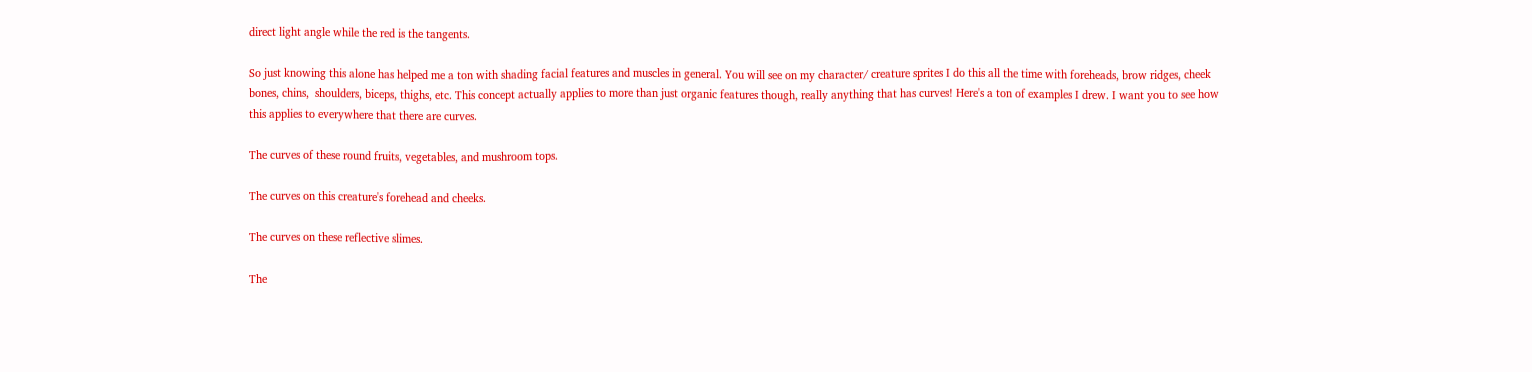direct light angle while the red is the tangents.

So just knowing this alone has helped me a ton with shading facial features and muscles in general. You will see on my character/ creature sprites I do this all the time with foreheads, brow ridges, cheek bones, chins,  shoulders, biceps, thighs, etc. This concept actually applies to more than just organic features though, really anything that has curves! Here's a ton of examples I drew. I want you to see how this applies to everywhere that there are curves.

The curves of these round fruits, vegetables, and mushroom tops.

The curves on this creature's forehead and cheeks.

The curves on these reflective slimes.

The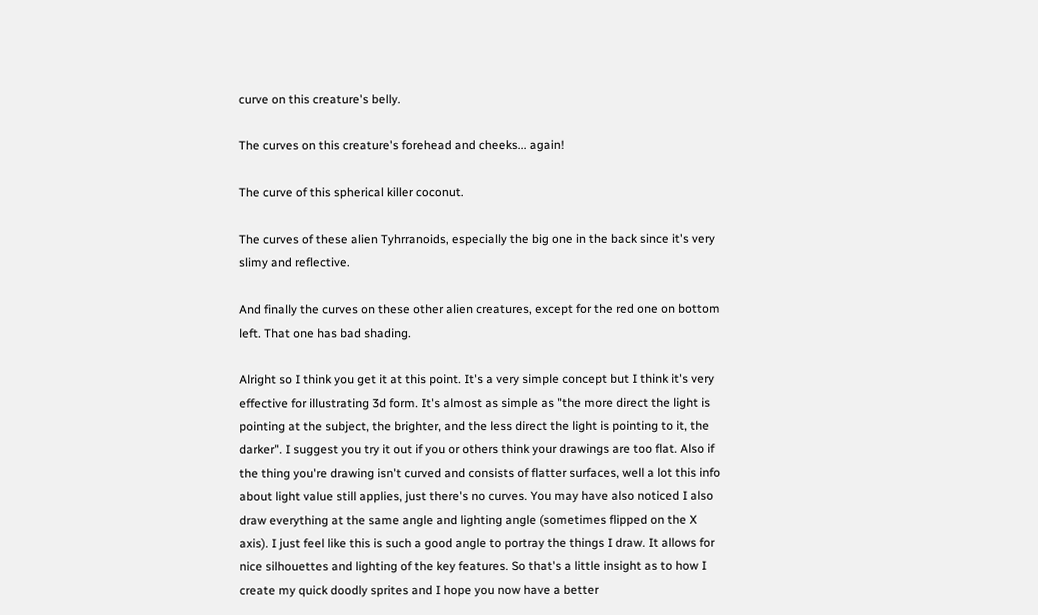curve on this creature's belly.

The curves on this creature's forehead and cheeks... again!

The curve of this spherical killer coconut.

The curves of these alien Tyhrranoids, especially the big one in the back since it's very slimy and reflective.

And finally the curves on these other alien creatures, except for the red one on bottom left. That one has bad shading.

Alright so I think you get it at this point. It's a very simple concept but I think it's very effective for illustrating 3d form. It's almost as simple as "the more direct the light is pointing at the subject, the brighter, and the less direct the light is pointing to it, the darker". I suggest you try it out if you or others think your drawings are too flat. Also if the thing you're drawing isn't curved and consists of flatter surfaces, well a lot this info about light value still applies, just there's no curves. You may have also noticed I also draw everything at the same angle and lighting angle (sometimes flipped on the X axis). I just feel like this is such a good angle to portray the things I draw. It allows for nice silhouettes and lighting of the key features. So that's a little insight as to how I create my quick doodly sprites and I hope you now have a better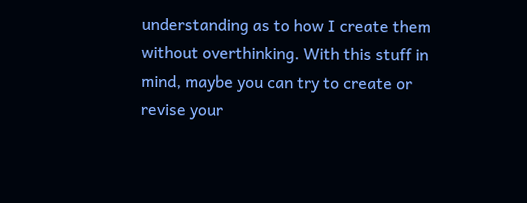understanding as to how I create them without overthinking. With this stuff in mind, maybe you can try to create or revise your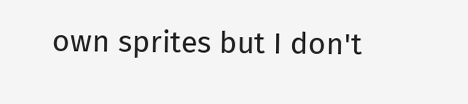own sprites but I don't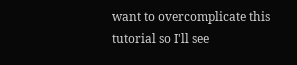want to overcomplicate this tutorial so I'll see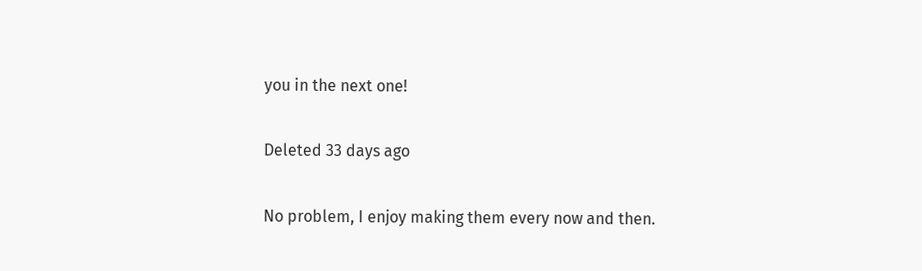you in the next one!

Deleted 33 days ago

No problem, I enjoy making them every now and then.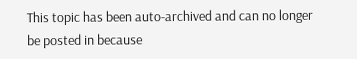This topic has been auto-archived and can no longer be posted in because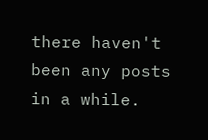there haven't been any posts in a while.